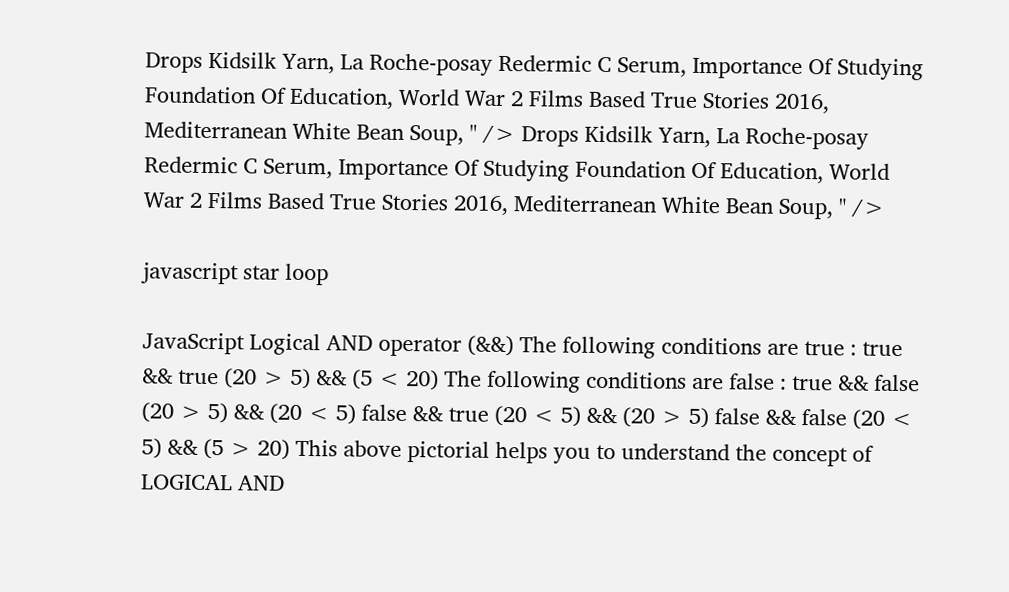Drops Kidsilk Yarn, La Roche-posay Redermic C Serum, Importance Of Studying Foundation Of Education, World War 2 Films Based True Stories 2016, Mediterranean White Bean Soup, " /> Drops Kidsilk Yarn, La Roche-posay Redermic C Serum, Importance Of Studying Foundation Of Education, World War 2 Films Based True Stories 2016, Mediterranean White Bean Soup, " />

javascript star loop

JavaScript Logical AND operator (&&) The following conditions are true : true && true (20 > 5) && (5 < 20) The following conditions are false : true && false (20 > 5) && (20 < 5) false && true (20 < 5) && (20 > 5) false && false (20 < 5) && (5 > 20) This above pictorial helps you to understand the concept of LOGICAL AND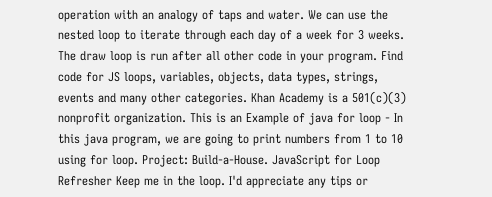operation with an analogy of taps and water. We can use the nested loop to iterate through each day of a week for 3 weeks. The draw loop is run after all other code in your program. Find code for JS loops, variables, objects, data types, strings, events and many other categories. Khan Academy is a 501(c)(3) nonprofit organization. This is an Example of java for loop - In this java program, we are going to print numbers from 1 to 10 using for loop. Project: Build-a-House. JavaScript for Loop Refresher Keep me in the loop. I'd appreciate any tips or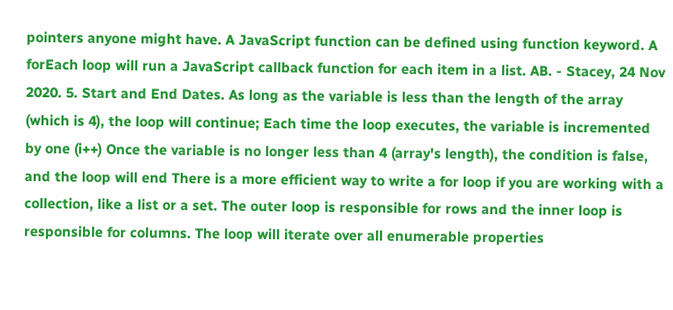pointers anyone might have. A JavaScript function can be defined using function keyword. A forEach loop will run a JavaScript callback function for each item in a list. AB. - Stacey, 24 Nov 2020. 5. Start and End Dates. As long as the variable is less than the length of the array (which is 4), the loop will continue; Each time the loop executes, the variable is incremented by one (i++) Once the variable is no longer less than 4 (array's length), the condition is false, and the loop will end There is a more efficient way to write a for loop if you are working with a collection, like a list or a set. The outer loop is responsible for rows and the inner loop is responsible for columns. The loop will iterate over all enumerable properties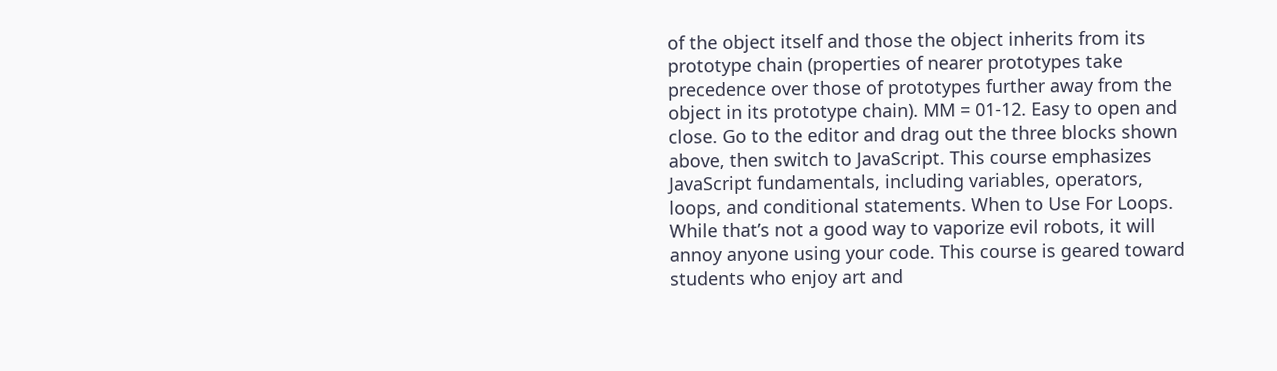of the object itself and those the object inherits from its prototype chain (properties of nearer prototypes take precedence over those of prototypes further away from the object in its prototype chain). MM = 01-12. Easy to open and close. Go to the editor and drag out the three blocks shown above, then switch to JavaScript. This course emphasizes JavaScript fundamentals, including variables, operators, loops, and conditional statements. When to Use For Loops. While that’s not a good way to vaporize evil robots, it will annoy anyone using your code. This course is geared toward students who enjoy art and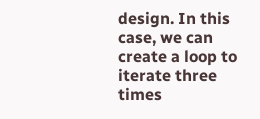design. In this case, we can create a loop to iterate three times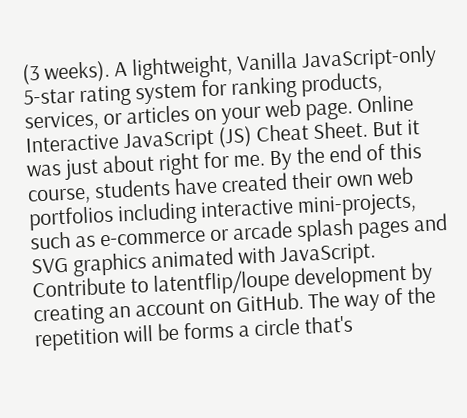(3 weeks). A lightweight, Vanilla JavaScript-only 5-star rating system for ranking products, services, or articles on your web page. Online Interactive JavaScript (JS) Cheat Sheet. But it was just about right for me. By the end of this course, students have created their own web portfolios including interactive mini-projects, such as e-commerce or arcade splash pages and SVG graphics animated with JavaScript. Contribute to latentflip/loupe development by creating an account on GitHub. The way of the repetition will be forms a circle that's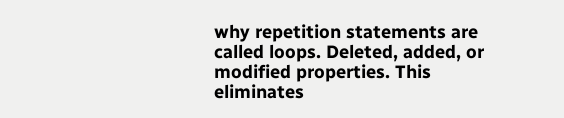why repetition statements are called loops. Deleted, added, or modified properties. This eliminates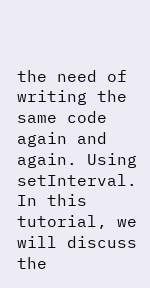the need of writing the same code again and again. Using setInterval. In this tutorial, we will discuss the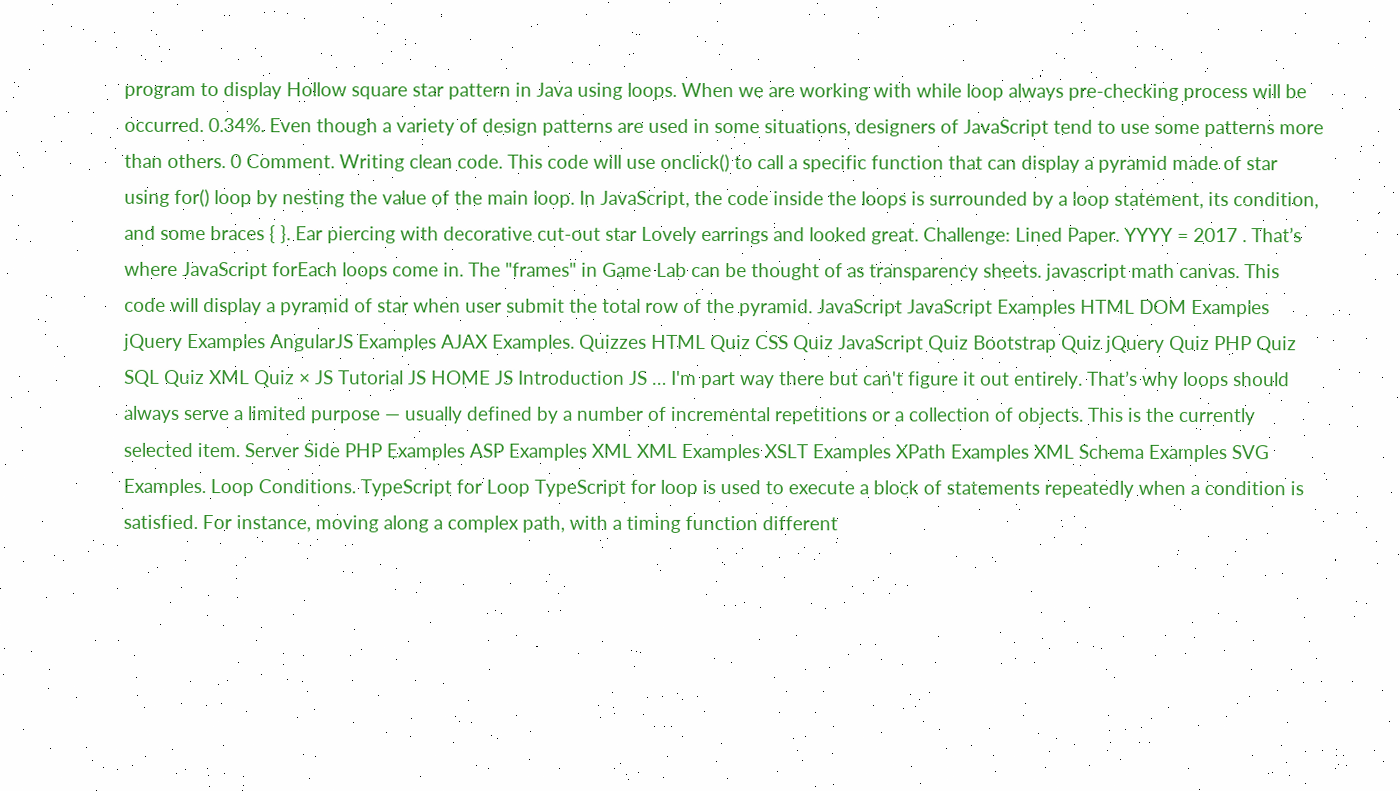program to display Hollow square star pattern in Java using loops. When we are working with while loop always pre-checking process will be occurred. 0.34%. Even though a variety of design patterns are used in some situations, designers of JavaScript tend to use some patterns more than others. 0 Comment. Writing clean code. This code will use onclick() to call a specific function that can display a pyramid made of star using for() loop by nesting the value of the main loop. In JavaScript, the code inside the loops is surrounded by a loop statement, its condition, and some braces { }. Ear piercing with decorative cut-out star Lovely earrings and looked great. Challenge: Lined Paper. YYYY = 2017 . That’s where JavaScript forEach loops come in. The "frames" in Game Lab can be thought of as transparency sheets. javascript math canvas. This code will display a pyramid of star when user submit the total row of the pyramid. JavaScript JavaScript Examples HTML DOM Examples jQuery Examples AngularJS Examples AJAX Examples. Quizzes HTML Quiz CSS Quiz JavaScript Quiz Bootstrap Quiz jQuery Quiz PHP Quiz SQL Quiz XML Quiz × JS Tutorial JS HOME JS Introduction JS … I'm part way there but can't figure it out entirely. That’s why loops should always serve a limited purpose — usually defined by a number of incremental repetitions or a collection of objects. This is the currently selected item. Server Side PHP Examples ASP Examples XML XML Examples XSLT Examples XPath Examples XML Schema Examples SVG Examples. Loop Conditions. TypeScript for Loop TypeScript for loop is used to execute a block of statements repeatedly when a condition is satisfied. For instance, moving along a complex path, with a timing function different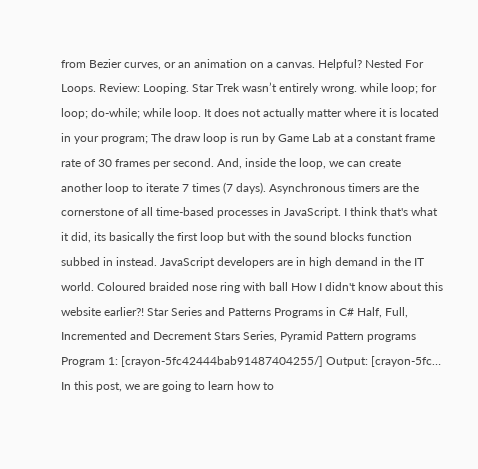from Bezier curves, or an animation on a canvas. Helpful? Nested For Loops. Review: Looping. Star Trek wasn’t entirely wrong. while loop; for loop; do-while; while loop. It does not actually matter where it is located in your program; The draw loop is run by Game Lab at a constant frame rate of 30 frames per second. And, inside the loop, we can create another loop to iterate 7 times (7 days). Asynchronous timers are the cornerstone of all time-based processes in JavaScript. I think that's what it did, its basically the first loop but with the sound blocks function subbed in instead. JavaScript developers are in high demand in the IT world. Coloured braided nose ring with ball How I didn't know about this website earlier?! Star Series and Patterns Programs in C# Half, Full, Incremented and Decrement Stars Series, Pyramid Pattern programs Program 1: [crayon-5fc42444bab91487404255/] Output: [crayon-5fc… In this post, we are going to learn how to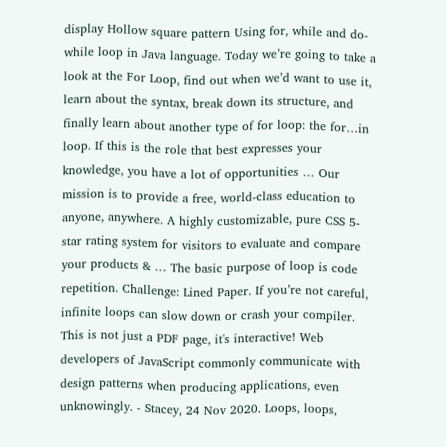display Hollow square pattern Using for, while and do-while loop in Java language. Today we’re going to take a look at the For Loop, find out when we’d want to use it, learn about the syntax, break down its structure, and finally learn about another type of for loop: the for…in loop. If this is the role that best expresses your knowledge, you have a lot of opportunities … Our mission is to provide a free, world-class education to anyone, anywhere. A highly customizable, pure CSS 5-star rating system for visitors to evaluate and compare your products & … The basic purpose of loop is code repetition. Challenge: Lined Paper. If you’re not careful, infinite loops can slow down or crash your compiler. This is not just a PDF page, it's interactive! Web developers of JavaScript commonly communicate with design patterns when producing applications, even unknowingly. - Stacey, 24 Nov 2020. Loops, loops,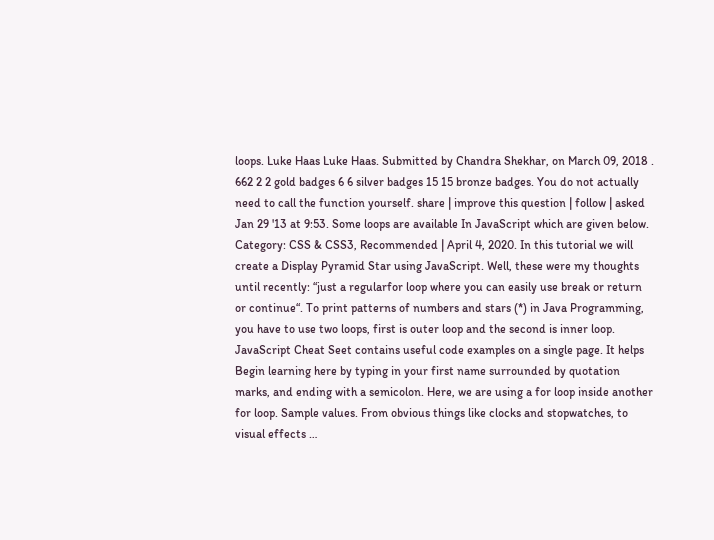loops. Luke Haas Luke Haas. Submitted by Chandra Shekhar, on March 09, 2018 . 662 2 2 gold badges 6 6 silver badges 15 15 bronze badges. You do not actually need to call the function yourself. share | improve this question | follow | asked Jan 29 '13 at 9:53. Some loops are available In JavaScript which are given below. Category: CSS & CSS3, Recommended | April 4, 2020. In this tutorial we will create a Display Pyramid Star using JavaScript. Well, these were my thoughts until recently: “just a regularfor loop where you can easily use break or return or continue“. To print patterns of numbers and stars (*) in Java Programming, you have to use two loops, first is outer loop and the second is inner loop. JavaScript Cheat Seet contains useful code examples on a single page. It helps Begin learning here by typing in your first name surrounded by quotation marks, and ending with a semicolon. Here, we are using a for loop inside another for loop. Sample values. From obvious things like clocks and stopwatches, to visual effects …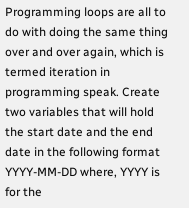Programming loops are all to do with doing the same thing over and over again, which is termed iteration in programming speak. Create two variables that will hold the start date and the end date in the following format YYYY-MM-DD where, YYYY is for the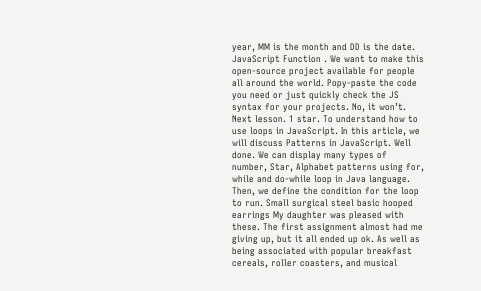year, MM is the month and DD is the date. JavaScript Function . We want to make this open-source project available for people all around the world. Popy-paste the code you need or just quickly check the JS syntax for your projects. No, it won’t. Next lesson. 1 star. To understand how to use loops in JavaScript. In this article, we will discuss Patterns in JavaScript. Well done. We can display many types of number, Star, Alphabet patterns using for, while and do-while loop in Java language. Then, we define the condition for the loop to run. Small surgical steel basic hooped earrings My daughter was pleased with these. The first assignment almost had me giving up, but it all ended up ok. As well as being associated with popular breakfast cereals, roller coasters, and musical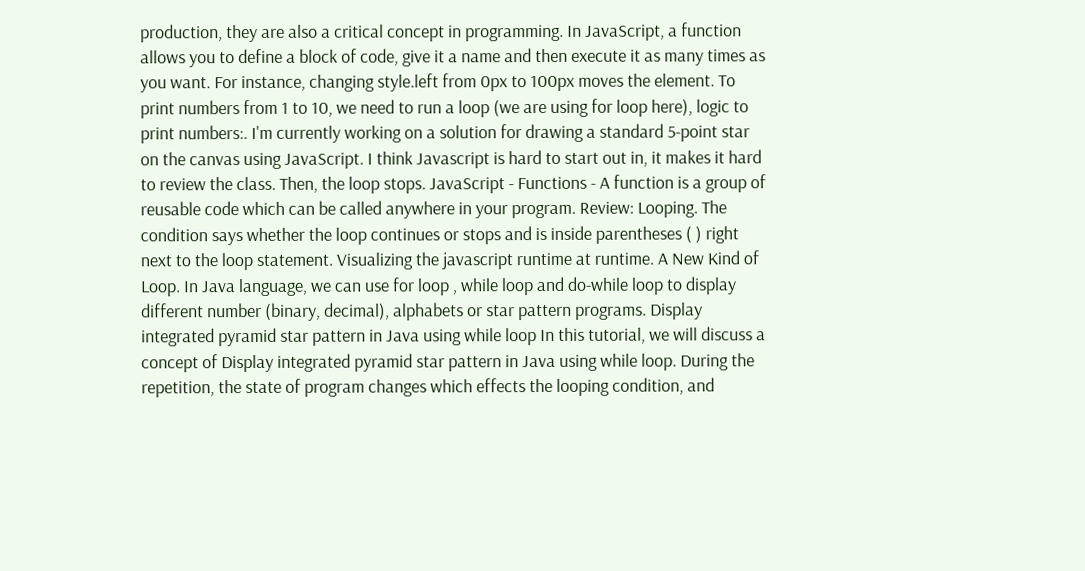production, they are also a critical concept in programming. In JavaScript, a function allows you to define a block of code, give it a name and then execute it as many times as you want. For instance, changing style.left from 0px to 100px moves the element. To print numbers from 1 to 10, we need to run a loop (we are using for loop here), logic to print numbers:. I'm currently working on a solution for drawing a standard 5-point star on the canvas using JavaScript. I think Javascript is hard to start out in, it makes it hard to review the class. Then, the loop stops. JavaScript - Functions - A function is a group of reusable code which can be called anywhere in your program. Review: Looping. The condition says whether the loop continues or stops and is inside parentheses ( ) right next to the loop statement. Visualizing the javascript runtime at runtime. A New Kind of Loop. In Java language, we can use for loop , while loop and do-while loop to display different number (binary, decimal), alphabets or star pattern programs. Display integrated pyramid star pattern in Java using while loop In this tutorial, we will discuss a concept of Display integrated pyramid star pattern in Java using while loop. During the repetition, the state of program changes which effects the looping condition, and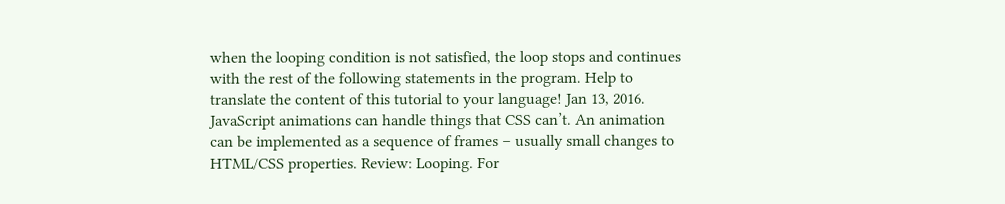when the looping condition is not satisfied, the loop stops and continues with the rest of the following statements in the program. Help to translate the content of this tutorial to your language! Jan 13, 2016. JavaScript animations can handle things that CSS can’t. An animation can be implemented as a sequence of frames – usually small changes to HTML/CSS properties. Review: Looping. For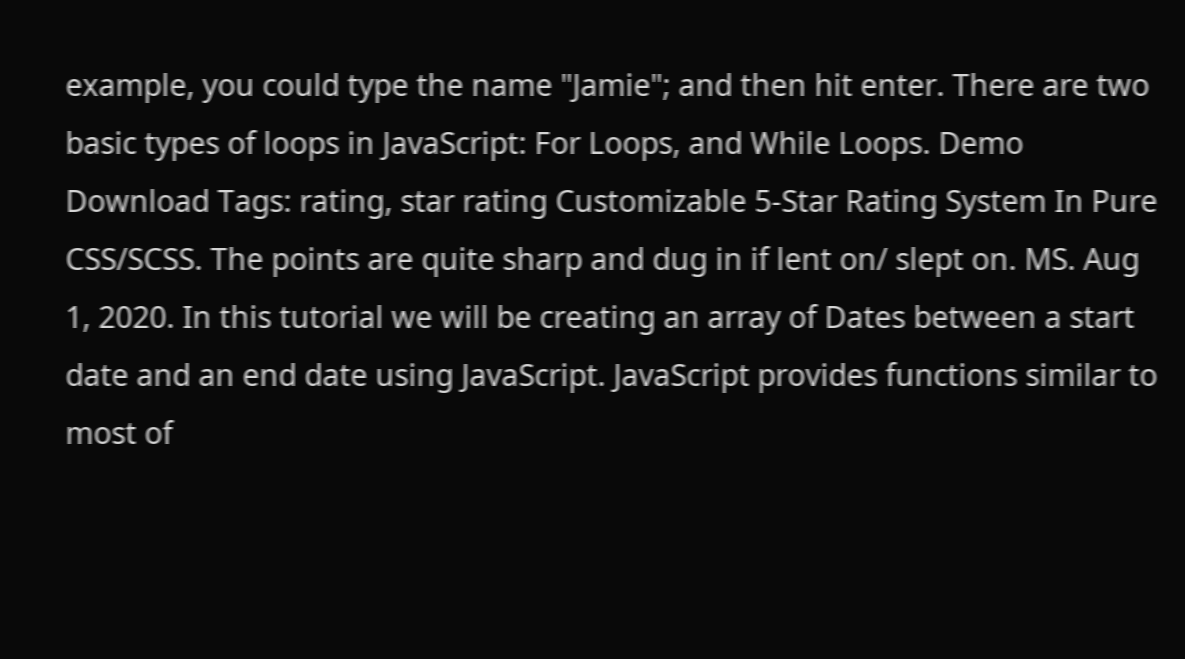example, you could type the name "Jamie"; and then hit enter. There are two basic types of loops in JavaScript: For Loops, and While Loops. Demo Download Tags: rating, star rating Customizable 5-Star Rating System In Pure CSS/SCSS. The points are quite sharp and dug in if lent on/ slept on. MS. Aug 1, 2020. In this tutorial we will be creating an array of Dates between a start date and an end date using JavaScript. JavaScript provides functions similar to most of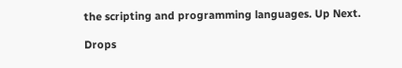the scripting and programming languages. Up Next.

Drops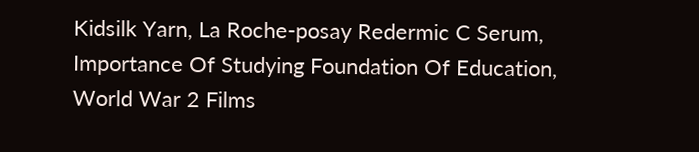Kidsilk Yarn, La Roche-posay Redermic C Serum, Importance Of Studying Foundation Of Education, World War 2 Films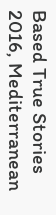Based True Stories 2016, Mediterranean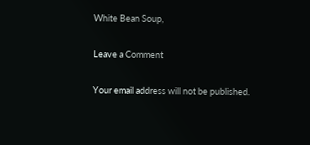White Bean Soup,

Leave a Comment

Your email address will not be published.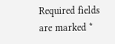Required fields are marked *